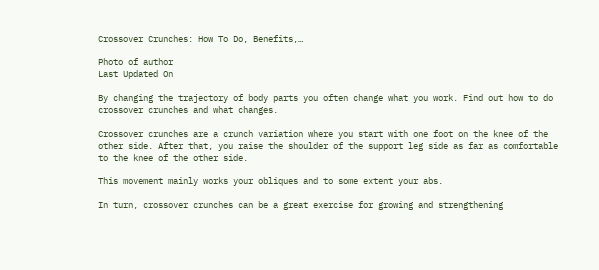Crossover Crunches: How To Do, Benefits,…

Photo of author
Last Updated On

By changing the trajectory of body parts you often change what you work. Find out how to do crossover crunches and what changes.

Crossover crunches are a crunch variation where you start with one foot on the knee of the other side. After that, you raise the shoulder of the support leg side as far as comfortable to the knee of the other side.

This movement mainly works your obliques and to some extent your abs.

In turn, crossover crunches can be a great exercise for growing and strengthening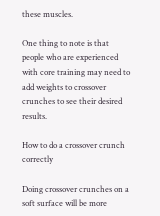these muscles.

One thing to note is that people who are experienced with core training may need to add weights to crossover crunches to see their desired results.

How to do a crossover crunch correctly

Doing crossover crunches on a soft surface will be more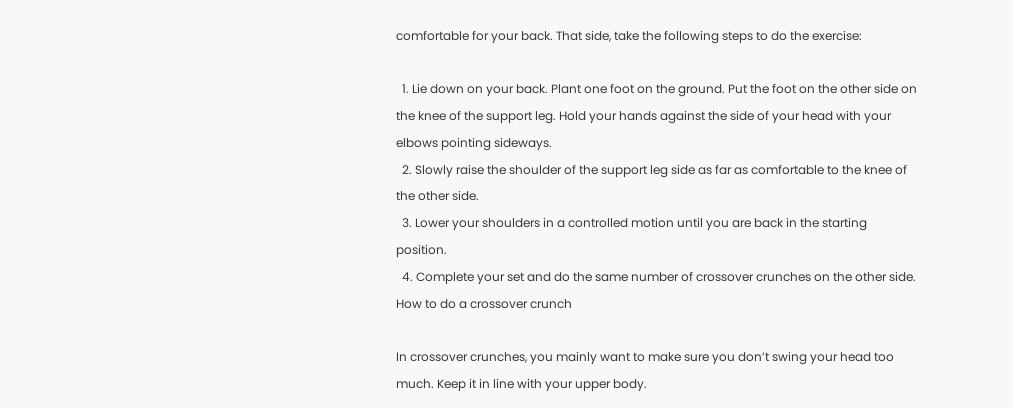comfortable for your back. That side, take the following steps to do the exercise:

  1. Lie down on your back. Plant one foot on the ground. Put the foot on the other side on the knee of the support leg. Hold your hands against the side of your head with your elbows pointing sideways.
  2. Slowly raise the shoulder of the support leg side as far as comfortable to the knee of the other side.
  3. Lower your shoulders in a controlled motion until you are back in the starting position.
  4. Complete your set and do the same number of crossover crunches on the other side.
How to do a crossover crunch

In crossover crunches, you mainly want to make sure you don’t swing your head too much. Keep it in line with your upper body.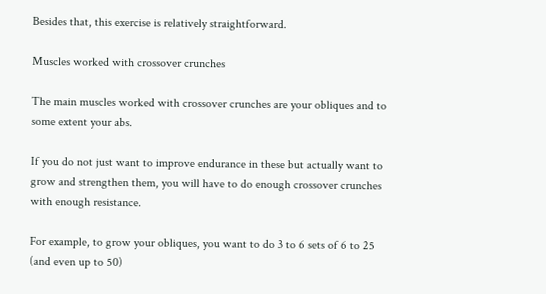Besides that, this exercise is relatively straightforward.

Muscles worked with crossover crunches

The main muscles worked with crossover crunches are your obliques and to some extent your abs.

If you do not just want to improve endurance in these but actually want to grow and strengthen them, you will have to do enough crossover crunches with enough resistance.

For example, to grow your obliques, you want to do 3 to 6 sets of 6 to 25 (and even up to 50)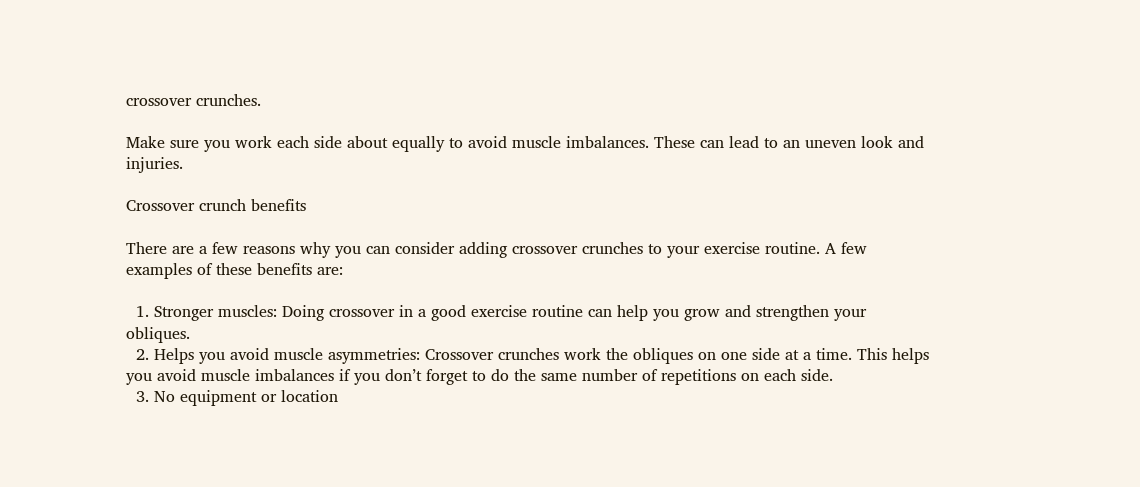crossover crunches.

Make sure you work each side about equally to avoid muscle imbalances. These can lead to an uneven look and injuries.

Crossover crunch benefits

There are a few reasons why you can consider adding crossover crunches to your exercise routine. A few examples of these benefits are:

  1. Stronger muscles: Doing crossover in a good exercise routine can help you grow and strengthen your obliques.
  2. Helps you avoid muscle asymmetries: Crossover crunches work the obliques on one side at a time. This helps you avoid muscle imbalances if you don’t forget to do the same number of repetitions on each side.
  3. No equipment or location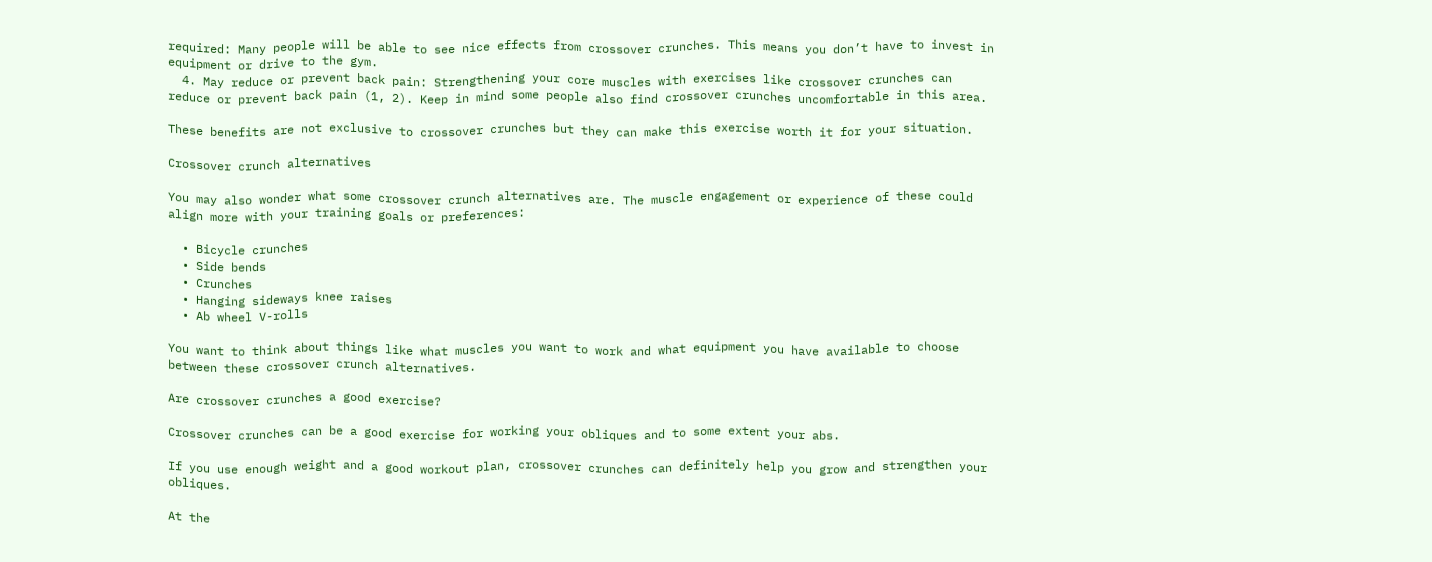required: Many people will be able to see nice effects from crossover crunches. This means you don’t have to invest in equipment or drive to the gym.
  4. May reduce or prevent back pain: Strengthening your core muscles with exercises like crossover crunches can reduce or prevent back pain (1, 2). Keep in mind some people also find crossover crunches uncomfortable in this area.

These benefits are not exclusive to crossover crunches but they can make this exercise worth it for your situation.

Crossover crunch alternatives

You may also wonder what some crossover crunch alternatives are. The muscle engagement or experience of these could align more with your training goals or preferences:

  • Bicycle crunches
  • Side bends
  • Crunches
  • Hanging sideways knee raises
  • Ab wheel V-rolls

You want to think about things like what muscles you want to work and what equipment you have available to choose between these crossover crunch alternatives.

Are crossover crunches a good exercise?

Crossover crunches can be a good exercise for working your obliques and to some extent your abs.

If you use enough weight and a good workout plan, crossover crunches can definitely help you grow and strengthen your obliques.

At the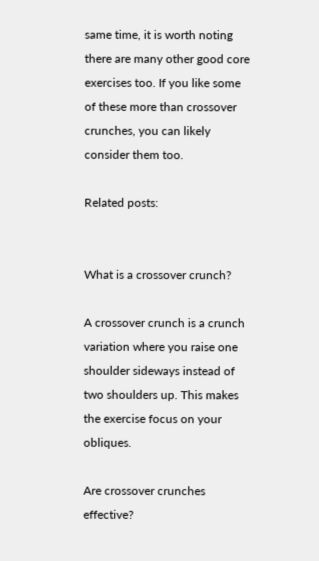same time, it is worth noting there are many other good core exercises too. If you like some of these more than crossover crunches, you can likely consider them too.

Related posts:


What is a crossover crunch?

A crossover crunch is a crunch variation where you raise one shoulder sideways instead of two shoulders up. This makes the exercise focus on your obliques.

Are crossover crunches effective?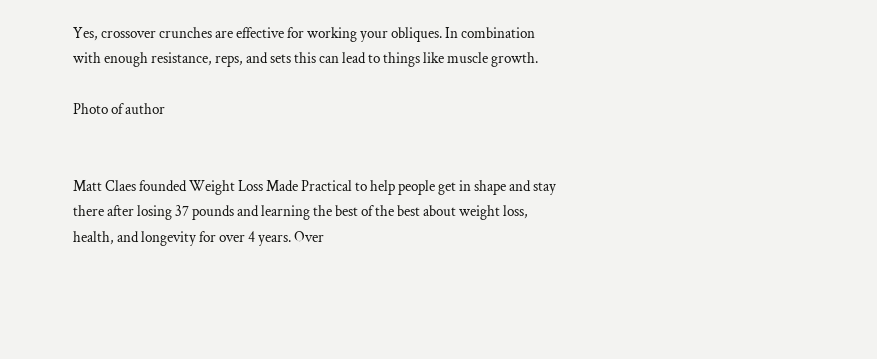Yes, crossover crunches are effective for working your obliques. In combination with enough resistance, reps, and sets this can lead to things like muscle growth.

Photo of author


Matt Claes founded Weight Loss Made Practical to help people get in shape and stay there after losing 37 pounds and learning the best of the best about weight loss, health, and longevity for over 4 years. Over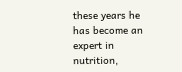these years he has become an expert in nutrition,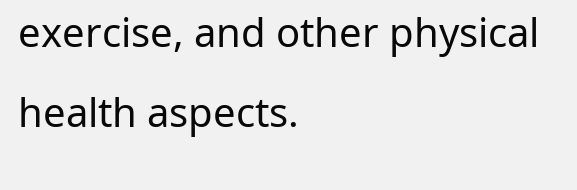exercise, and other physical health aspects.